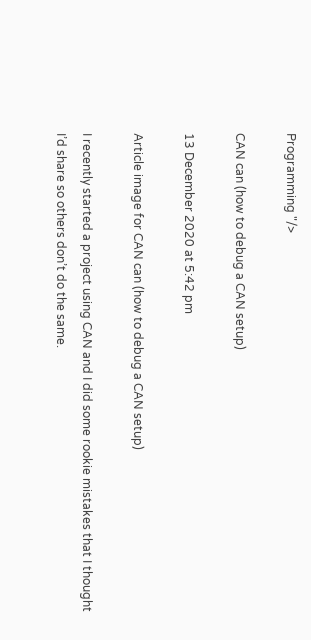Programming "/>

CAN can (how to debug a CAN setup)

13 December 2020 at 5:42 pm

Article image for CAN can (how to debug a CAN setup)

I recently started a project using CAN and I did some rookie mistakes that I thought I’d share so others don’t do the same.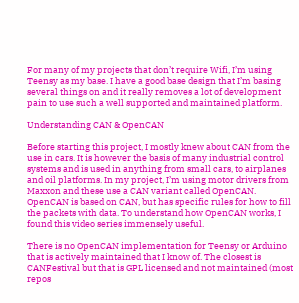For many of my projects that don’t require Wifi, I’m using Teensy as my base. I have a good base design that I’m basing several things on and it really removes a lot of development pain to use such a well supported and maintained platform.

Understanding CAN & OpenCAN

Before starting this project, I mostly knew about CAN from the use in cars. It is however the basis of many industrial control systems and is used in anything from small cars, to airplanes and oil platforms. In my project, I’m using motor drivers from Maxxon and these use a CAN variant called OpenCAN. OpenCAN is based on CAN, but has specific rules for how to fill the packets with data. To understand how OpenCAN works, I found this video series immensely useful.

There is no OpenCAN implementation for Teensy or Arduino that is actively maintained that I know of. The closest is CANFestival but that is GPL licensed and not maintained (most repos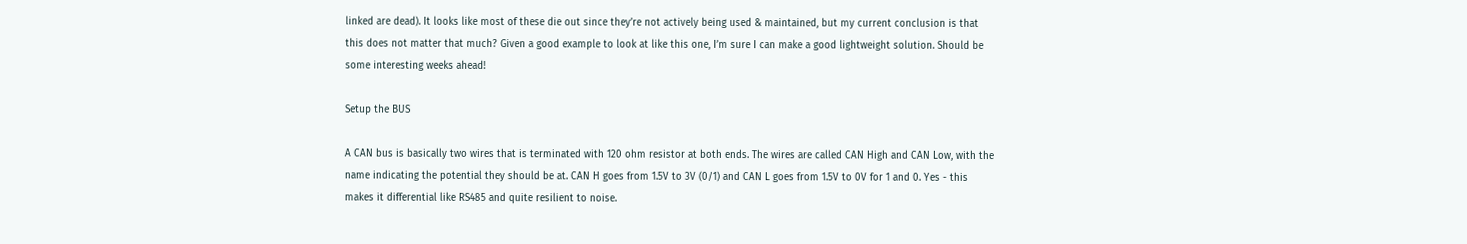linked are dead). It looks like most of these die out since they’re not actively being used & maintained, but my current conclusion is that this does not matter that much? Given a good example to look at like this one, I’m sure I can make a good lightweight solution. Should be some interesting weeks ahead!

Setup the BUS

A CAN bus is basically two wires that is terminated with 120 ohm resistor at both ends. The wires are called CAN High and CAN Low, with the name indicating the potential they should be at. CAN H goes from 1.5V to 3V (0/1) and CAN L goes from 1.5V to 0V for 1 and 0. Yes - this makes it differential like RS485 and quite resilient to noise.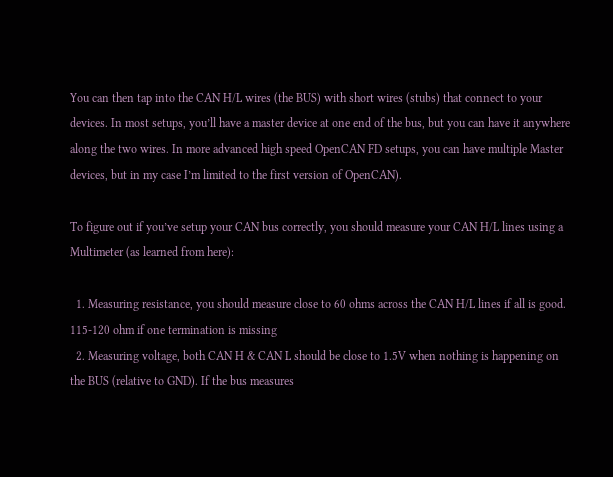You can then tap into the CAN H/L wires (the BUS) with short wires (stubs) that connect to your devices. In most setups, you’ll have a master device at one end of the bus, but you can have it anywhere along the two wires. In more advanced high speed OpenCAN FD setups, you can have multiple Master devices, but in my case I’m limited to the first version of OpenCAN).

To figure out if you’ve setup your CAN bus correctly, you should measure your CAN H/L lines using a Multimeter (as learned from here):

  1. Measuring resistance, you should measure close to 60 ohms across the CAN H/L lines if all is good. 115-120 ohm if one termination is missing
  2. Measuring voltage, both CAN H & CAN L should be close to 1.5V when nothing is happening on the BUS (relative to GND). If the bus measures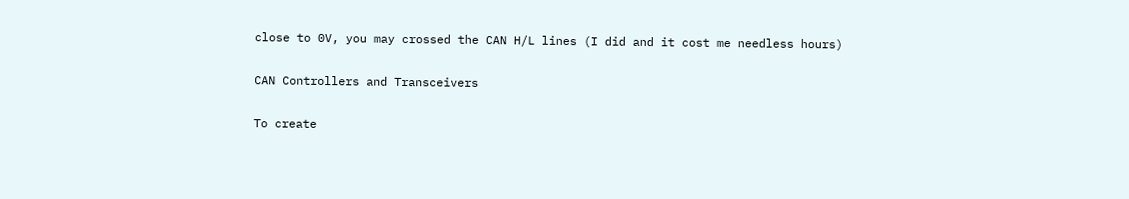close to 0V, you may crossed the CAN H/L lines (I did and it cost me needless hours)

CAN Controllers and Transceivers

To create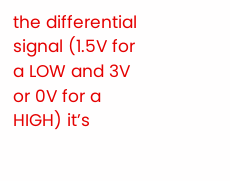the differential signal (1.5V for a LOW and 3V or 0V for a HIGH) it’s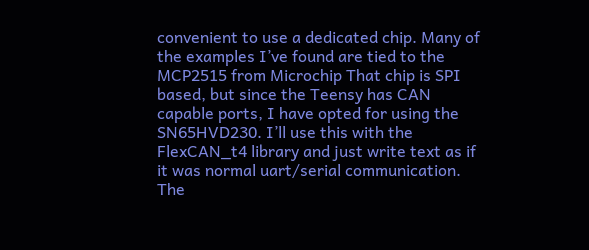convenient to use a dedicated chip. Many of the examples I’ve found are tied to the MCP2515 from Microchip That chip is SPI based, but since the Teensy has CAN capable ports, I have opted for using the SN65HVD230. I’ll use this with the FlexCAN_t4 library and just write text as if it was normal uart/serial communication. The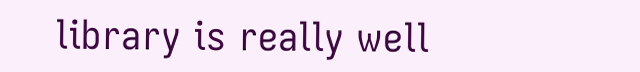library is really well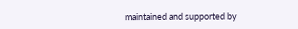maintained and supported by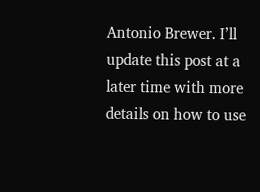Antonio Brewer. I’ll update this post at a later time with more details on how to use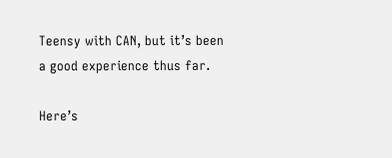Teensy with CAN, but it’s been a good experience thus far.

Here’s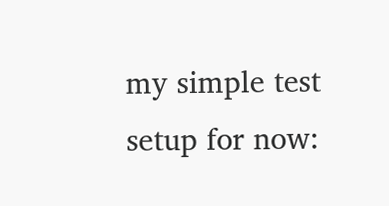my simple test setup for now: